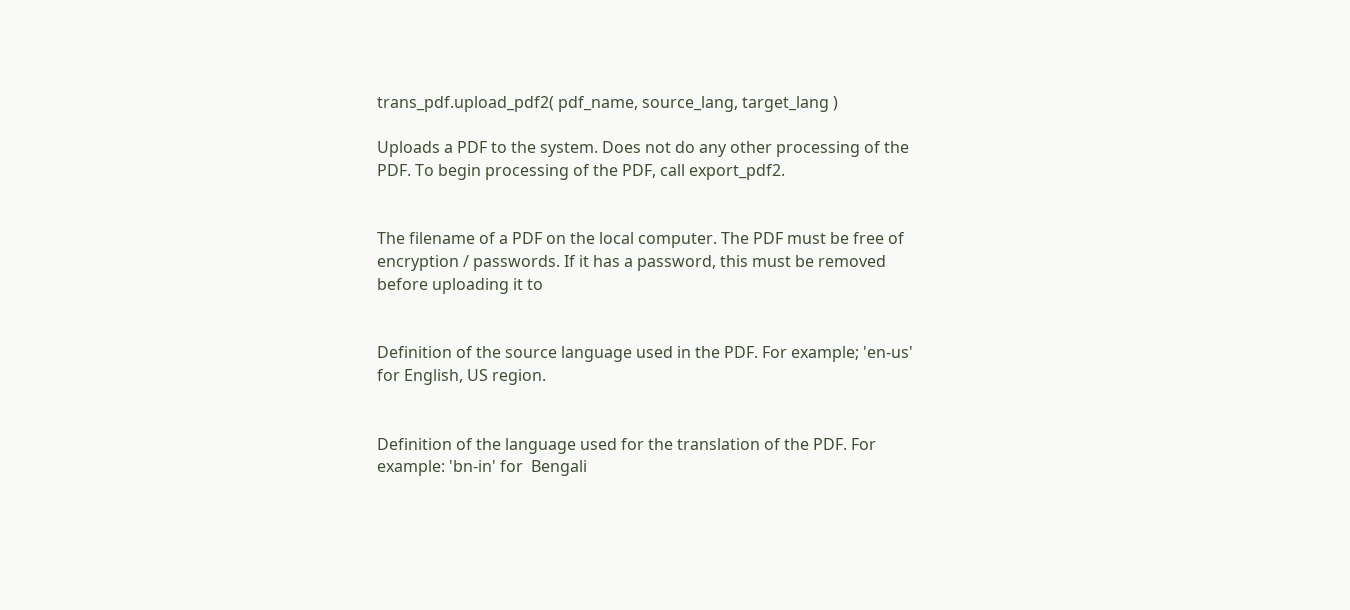trans_pdf.upload_pdf2( pdf_name, source_lang, target_lang )

Uploads a PDF to the system. Does not do any other processing of the PDF. To begin processing of the PDF, call export_pdf2.


The filename of a PDF on the local computer. The PDF must be free of encryption / passwords. If it has a password, this must be removed before uploading it to


Definition of the source language used in the PDF. For example; 'en-us' for English, US region.


Definition of the language used for the translation of the PDF. For example: 'bn-in' for  Bengali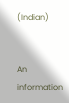(Indian)


An information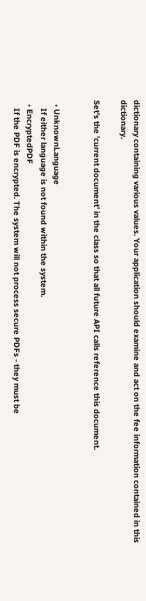dictionary containing various values. Your application should examine and act on the fee information contained in this dictionary.

Set's the 'current document' in the class so that all future API calls reference this document.


  • UnknownLanguage
    If either language is not found within the system.
  • EncryptedPDF
    If the PDF is encrypted. The system will not process secure PDFs - they must be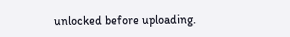unlocked before uploading.